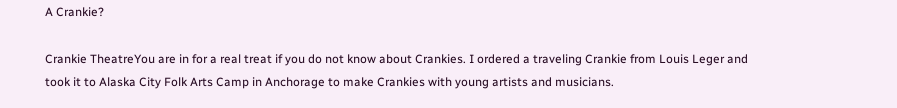A Crankie?

Crankie TheatreYou are in for a real treat if you do not know about Crankies. I ordered a traveling Crankie from Louis Leger and took it to Alaska City Folk Arts Camp in Anchorage to make Crankies with young artists and musicians.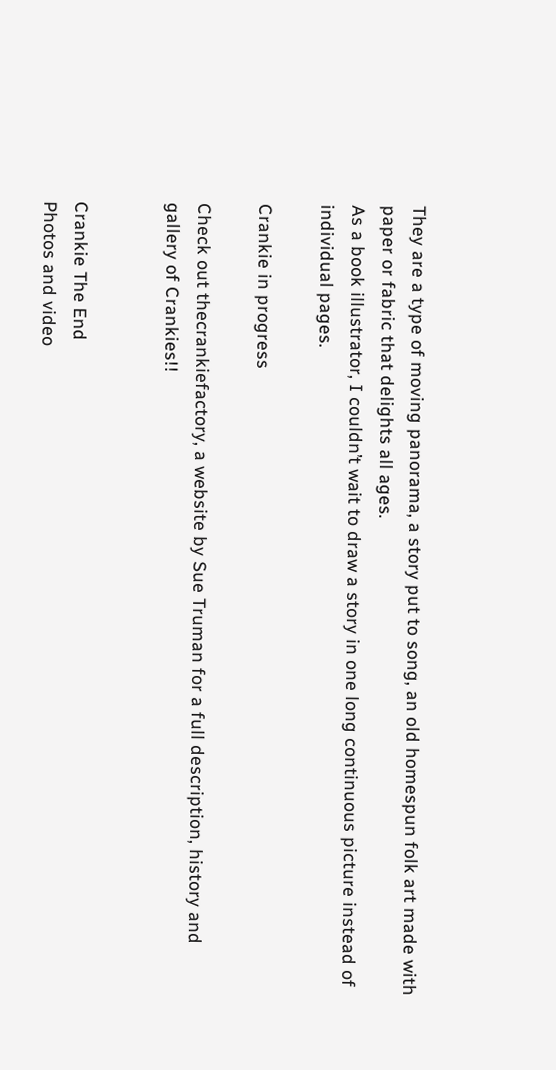They are a type of moving panorama, a story put to song, an old homespun folk art made with paper or fabric that delights all ages.
As a book illustrator, I couldn’t wait to draw a story in one long continuous picture instead of individual pages.

Crankie in progress

Check out thecrankiefactory, a website by Sue Truman for a full description, history and gallery of Crankies!!


Crankie The End
Photos and video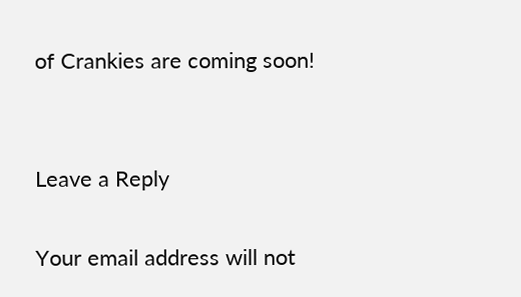of Crankies are coming soon!


Leave a Reply

Your email address will not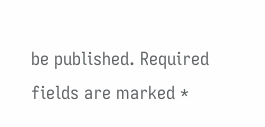be published. Required fields are marked *